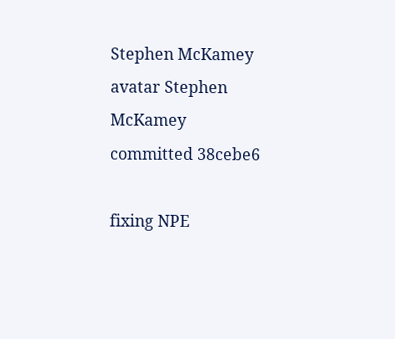Stephen McKamey avatar Stephen McKamey committed 38cebe6

fixing NPE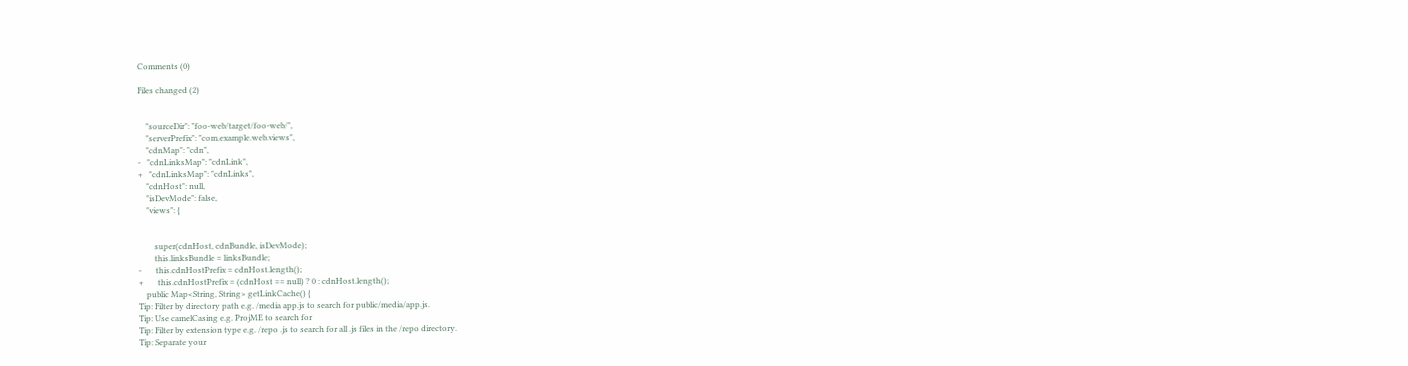Comments (0)

Files changed (2)


    "sourceDir": "foo-web/target/foo-web/",
    "serverPrefix": "com.example.web.views",
    "cdnMap": "cdn",
-   "cdnLinksMap": "cdnLink",
+   "cdnLinksMap": "cdnLinks",
    "cdnHost": null,
    "isDevMode": false,
    "views": {


        super(cdnHost, cdnBundle, isDevMode);
        this.linksBundle = linksBundle;
-       this.cdnHostPrefix = cdnHost.length();
+       this.cdnHostPrefix = (cdnHost == null) ? 0 : cdnHost.length();
    public Map<String, String> getLinkCache() {
Tip: Filter by directory path e.g. /media app.js to search for public/media/app.js.
Tip: Use camelCasing e.g. ProjME to search for
Tip: Filter by extension type e.g. /repo .js to search for all .js files in the /repo directory.
Tip: Separate your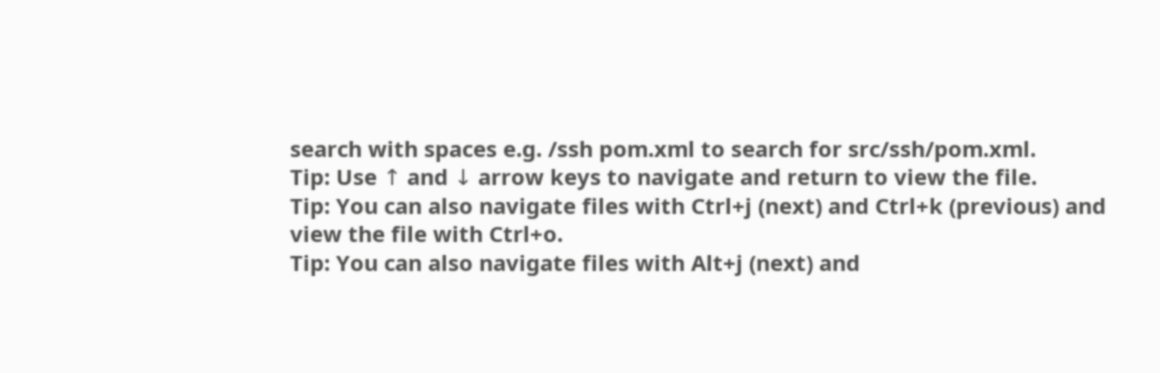search with spaces e.g. /ssh pom.xml to search for src/ssh/pom.xml.
Tip: Use ↑ and ↓ arrow keys to navigate and return to view the file.
Tip: You can also navigate files with Ctrl+j (next) and Ctrl+k (previous) and view the file with Ctrl+o.
Tip: You can also navigate files with Alt+j (next) and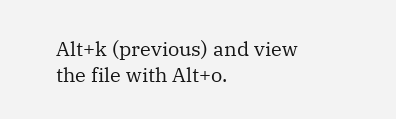Alt+k (previous) and view the file with Alt+o.